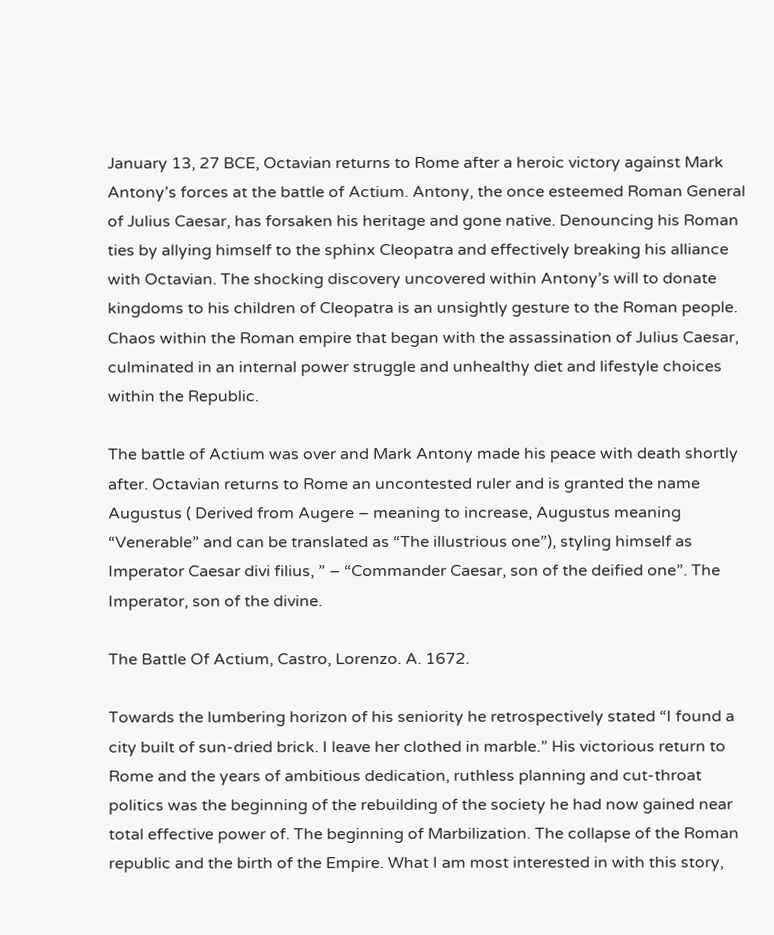January 13, 27 BCE, Octavian returns to Rome after a heroic victory against Mark Antony’s forces at the battle of Actium. Antony, the once esteemed Roman General of Julius Caesar, has forsaken his heritage and gone native. Denouncing his Roman ties by allying himself to the sphinx Cleopatra and effectively breaking his alliance with Octavian. The shocking discovery uncovered within Antony’s will to donate kingdoms to his children of Cleopatra is an unsightly gesture to the Roman people. Chaos within the Roman empire that began with the assassination of Julius Caesar, culminated in an internal power struggle and unhealthy diet and lifestyle choices within the Republic.

The battle of Actium was over and Mark Antony made his peace with death shortly after. Octavian returns to Rome an uncontested ruler and is granted the name Augustus ( Derived from Augere – meaning to increase, Augustus meaning “Venerable” and can be translated as “The illustrious one”), styling himself as Imperator Caesar divi filius, ” – “Commander Caesar, son of the deified one”. The Imperator, son of the divine.

The Battle Of Actium, Castro, Lorenzo. A. 1672.

Towards the lumbering horizon of his seniority he retrospectively stated “I found a city built of sun-dried brick. I leave her clothed in marble.” His victorious return to Rome and the years of ambitious dedication, ruthless planning and cut-throat politics was the beginning of the rebuilding of the society he had now gained near total effective power of. The beginning of Marbilization. The collapse of the Roman republic and the birth of the Empire. What I am most interested in with this story,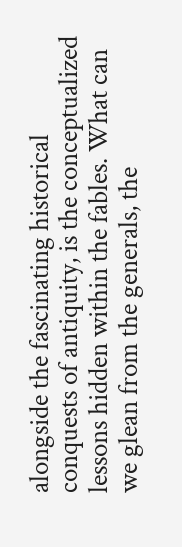alongside the fascinating historical conquests of antiquity, is the conceptualized lessons hidden within the fables. What can we glean from the generals, the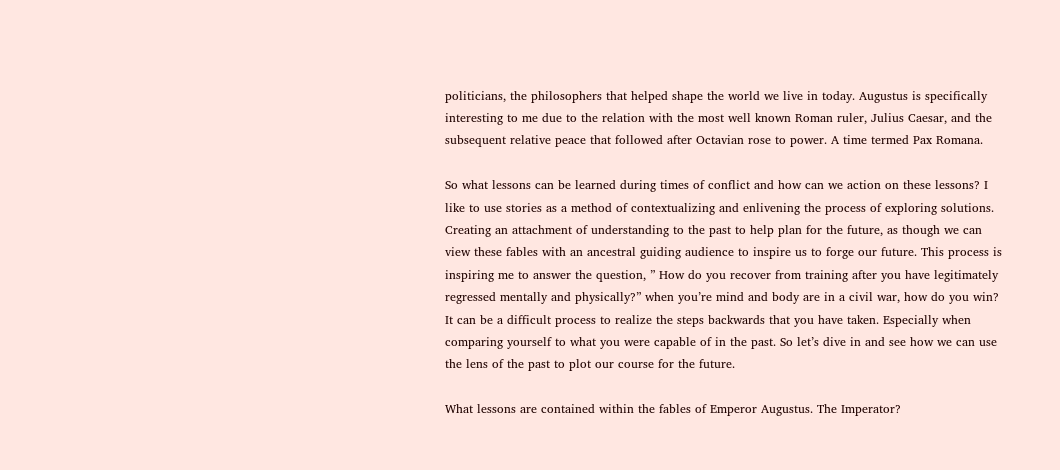politicians, the philosophers that helped shape the world we live in today. Augustus is specifically interesting to me due to the relation with the most well known Roman ruler, Julius Caesar, and the subsequent relative peace that followed after Octavian rose to power. A time termed Pax Romana.

So what lessons can be learned during times of conflict and how can we action on these lessons? I like to use stories as a method of contextualizing and enlivening the process of exploring solutions. Creating an attachment of understanding to the past to help plan for the future, as though we can view these fables with an ancestral guiding audience to inspire us to forge our future. This process is inspiring me to answer the question, ” How do you recover from training after you have legitimately regressed mentally and physically?” when you’re mind and body are in a civil war, how do you win? It can be a difficult process to realize the steps backwards that you have taken. Especially when comparing yourself to what you were capable of in the past. So let’s dive in and see how we can use the lens of the past to plot our course for the future.

What lessons are contained within the fables of Emperor Augustus. The Imperator?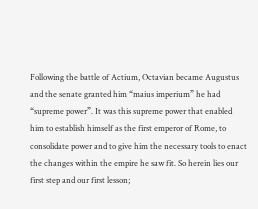Following the battle of Actium, Octavian became Augustus and the senate granted him “maius imperium” he had “supreme power”. It was this supreme power that enabled him to establish himself as the first emperor of Rome, to consolidate power and to give him the necessary tools to enact the changes within the empire he saw fit. So herein lies our first step and our first lesson;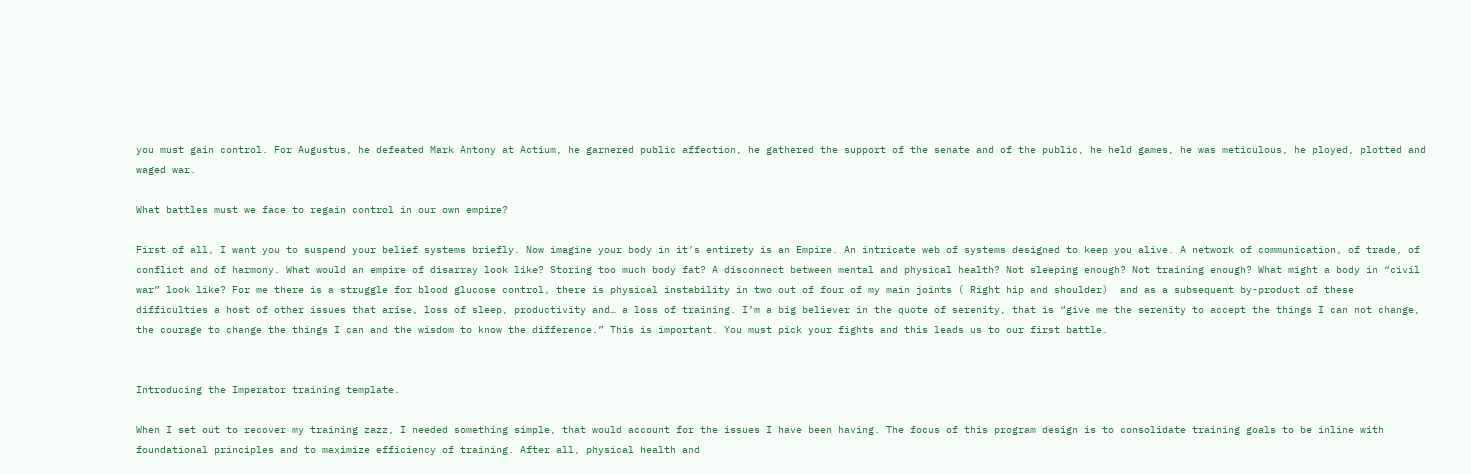you must gain control. For Augustus, he defeated Mark Antony at Actium, he garnered public affection, he gathered the support of the senate and of the public, he held games, he was meticulous, he ployed, plotted and waged war.

What battles must we face to regain control in our own empire?

First of all, I want you to suspend your belief systems briefly. Now imagine your body in it’s entirety is an Empire. An intricate web of systems designed to keep you alive. A network of communication, of trade, of conflict and of harmony. What would an empire of disarray look like? Storing too much body fat? A disconnect between mental and physical health? Not sleeping enough? Not training enough? What might a body in “civil war” look like? For me there is a struggle for blood glucose control, there is physical instability in two out of four of my main joints ( Right hip and shoulder)  and as a subsequent by-product of these difficulties a host of other issues that arise, loss of sleep, productivity and… a loss of training. I’m a big believer in the quote of serenity, that is “give me the serenity to accept the things I can not change, the courage to change the things I can and the wisdom to know the difference.” This is important. You must pick your fights and this leads us to our first battle.


Introducing the Imperator training template.

When I set out to recover my training zazz, I needed something simple, that would account for the issues I have been having. The focus of this program design is to consolidate training goals to be inline with foundational principles and to maximize efficiency of training. After all, physical health and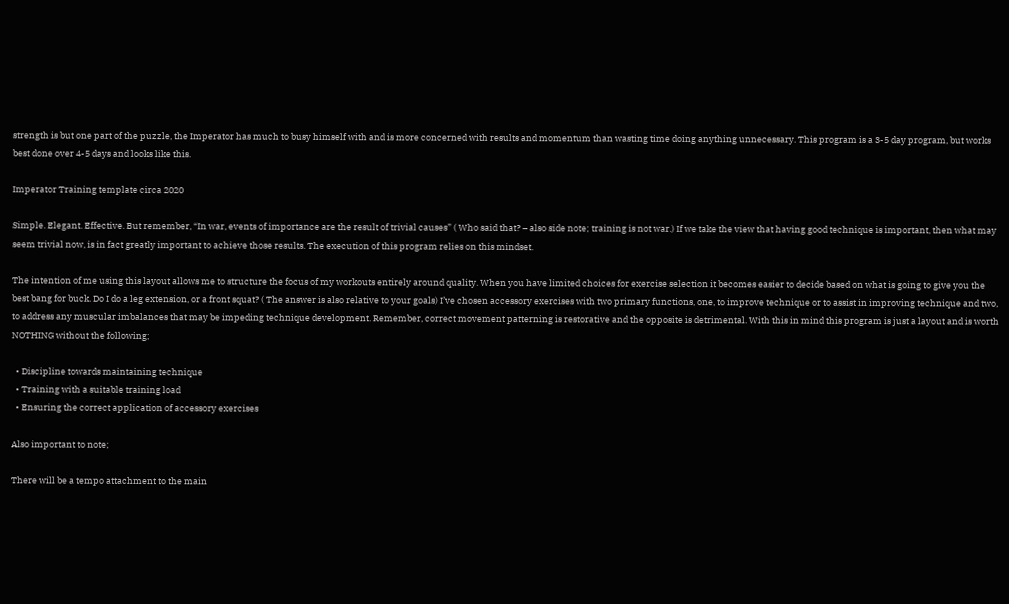strength is but one part of the puzzle, the Imperator has much to busy himself with and is more concerned with results and momentum than wasting time doing anything unnecessary. This program is a 3-5 day program, but works best done over 4-5 days and looks like this.

Imperator Training template circa 2020

Simple. Elegant. Effective. But remember, “In war, events of importance are the result of trivial causes” ( Who said that? – also side note; training is not war.) If we take the view that having good technique is important, then what may seem trivial now, is in fact greatly important to achieve those results. The execution of this program relies on this mindset.

The intention of me using this layout allows me to structure the focus of my workouts entirely around quality. When you have limited choices for exercise selection it becomes easier to decide based on what is going to give you the best bang for buck. Do I do a leg extension, or a front squat? ( The answer is also relative to your goals) I’ve chosen accessory exercises with two primary functions, one, to improve technique or to assist in improving technique and two, to address any muscular imbalances that may be impeding technique development. Remember, correct movement patterning is restorative and the opposite is detrimental. With this in mind this program is just a layout and is worth NOTHING without the following;

  • Discipline towards maintaining technique
  • Training with a suitable training load
  • Ensuring the correct application of accessory exercises

Also important to note;

There will be a tempo attachment to the main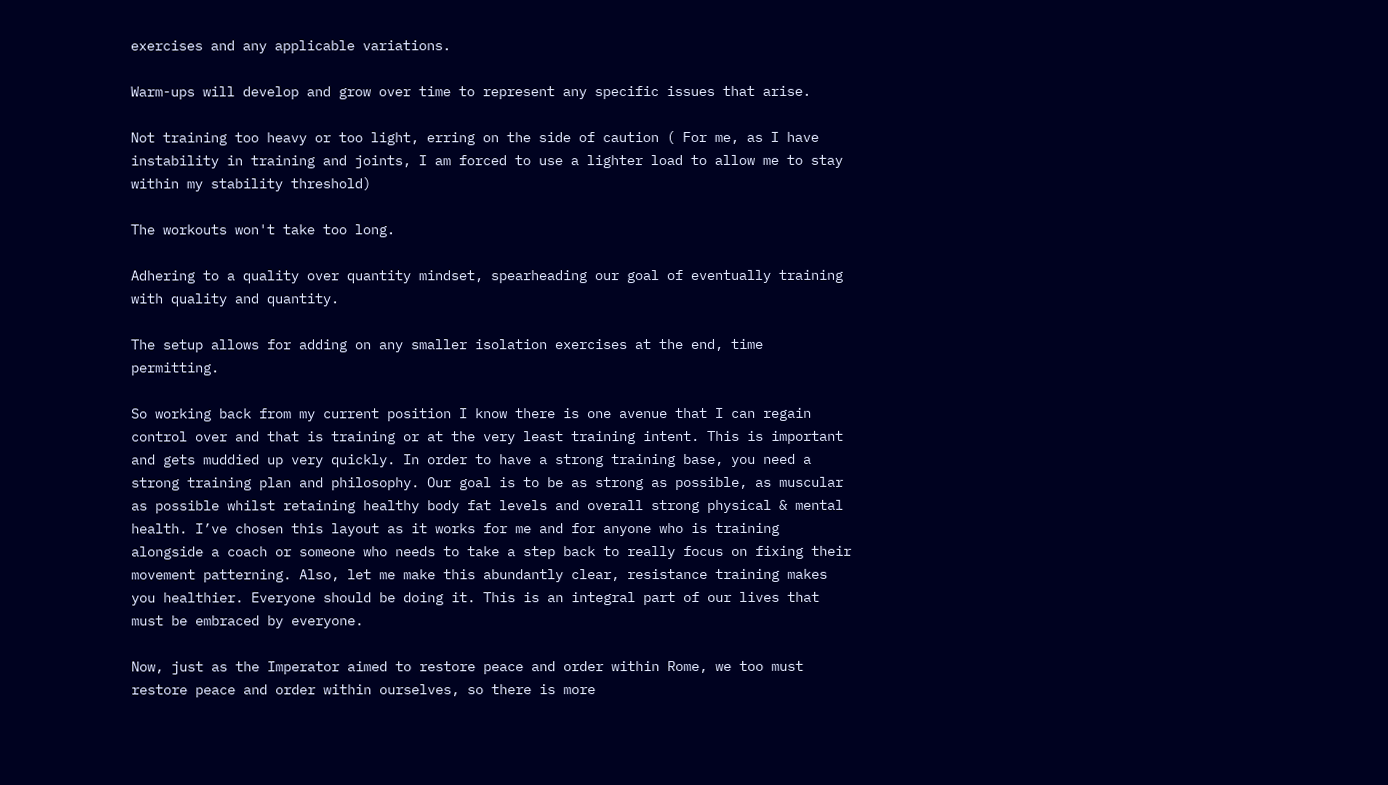exercises and any applicable variations.

Warm-ups will develop and grow over time to represent any specific issues that arise.

Not training too heavy or too light, erring on the side of caution ( For me, as I have instability in training and joints, I am forced to use a lighter load to allow me to stay within my stability threshold)

The workouts won't take too long.

Adhering to a quality over quantity mindset, spearheading our goal of eventually training with quality and quantity.

The setup allows for adding on any smaller isolation exercises at the end, time permitting.

So working back from my current position I know there is one avenue that I can regain control over and that is training or at the very least training intent. This is important and gets muddied up very quickly. In order to have a strong training base, you need a strong training plan and philosophy. Our goal is to be as strong as possible, as muscular as possible whilst retaining healthy body fat levels and overall strong physical & mental health. I’ve chosen this layout as it works for me and for anyone who is training alongside a coach or someone who needs to take a step back to really focus on fixing their movement patterning. Also, let me make this abundantly clear, resistance training makes you healthier. Everyone should be doing it. This is an integral part of our lives that must be embraced by everyone.

Now, just as the Imperator aimed to restore peace and order within Rome, we too must restore peace and order within ourselves, so there is more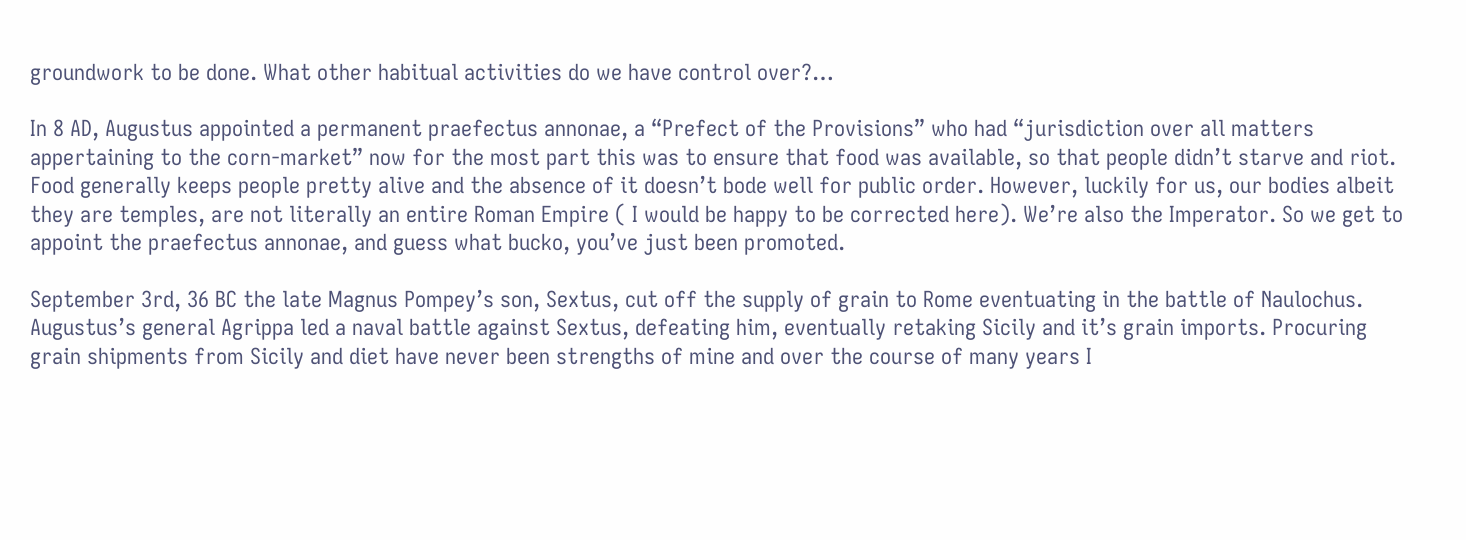groundwork to be done. What other habitual activities do we have control over?…

In 8 AD, Augustus appointed a permanent praefectus annonae, a “Prefect of the Provisions” who had “jurisdiction over all matters appertaining to the corn-market” now for the most part this was to ensure that food was available, so that people didn’t starve and riot. Food generally keeps people pretty alive and the absence of it doesn’t bode well for public order. However, luckily for us, our bodies albeit they are temples, are not literally an entire Roman Empire ( I would be happy to be corrected here). We’re also the Imperator. So we get to appoint the praefectus annonae, and guess what bucko, you’ve just been promoted.

September 3rd, 36 BC the late Magnus Pompey’s son, Sextus, cut off the supply of grain to Rome eventuating in the battle of Naulochus. Augustus’s general Agrippa led a naval battle against Sextus, defeating him, eventually retaking Sicily and it’s grain imports. Procuring grain shipments from Sicily and diet have never been strengths of mine and over the course of many years I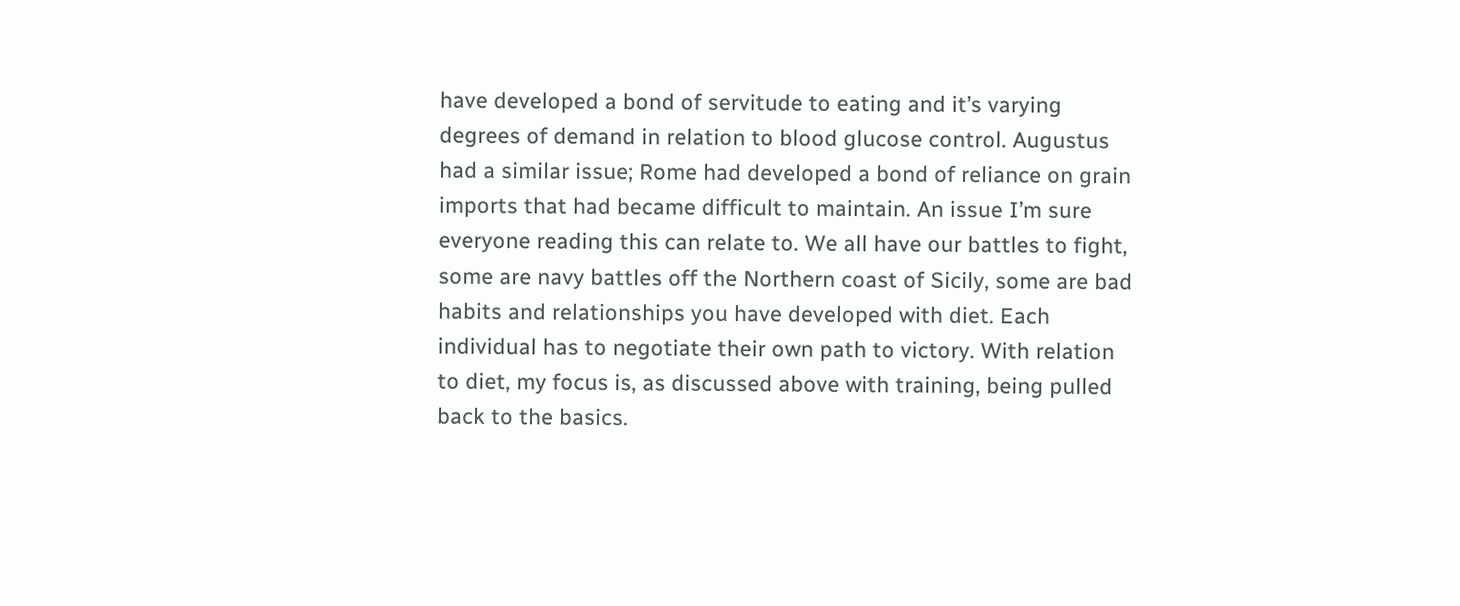have developed a bond of servitude to eating and it’s varying degrees of demand in relation to blood glucose control. Augustus had a similar issue; Rome had developed a bond of reliance on grain imports that had became difficult to maintain. An issue I’m sure everyone reading this can relate to. We all have our battles to fight, some are navy battles off the Northern coast of Sicily, some are bad habits and relationships you have developed with diet. Each individual has to negotiate their own path to victory. With relation to diet, my focus is, as discussed above with training, being pulled back to the basics.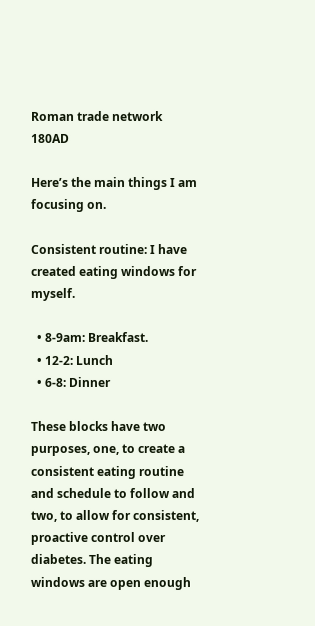Roman trade network 180AD

Here’s the main things I am focusing on.

Consistent routine: I have created eating windows for myself.

  • 8-9am: Breakfast.
  • 12-2: Lunch
  • 6-8: Dinner

These blocks have two purposes, one, to create a consistent eating routine and schedule to follow and two, to allow for consistent, proactive control over diabetes. The eating windows are open enough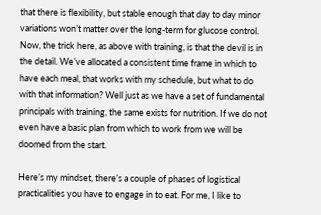that there is flexibility, but stable enough that day to day minor variations won’t matter over the long-term for glucose control. Now, the trick here, as above with training, is that the devil is in the detail. We’ve allocated a consistent time frame in which to have each meal, that works with my schedule, but what to do with that information? Well just as we have a set of fundamental principals with training, the same exists for nutrition. If we do not even have a basic plan from which to work from we will be doomed from the start.

Here’s my mindset, there’s a couple of phases of logistical practicalities you have to engage in to eat. For me, I like to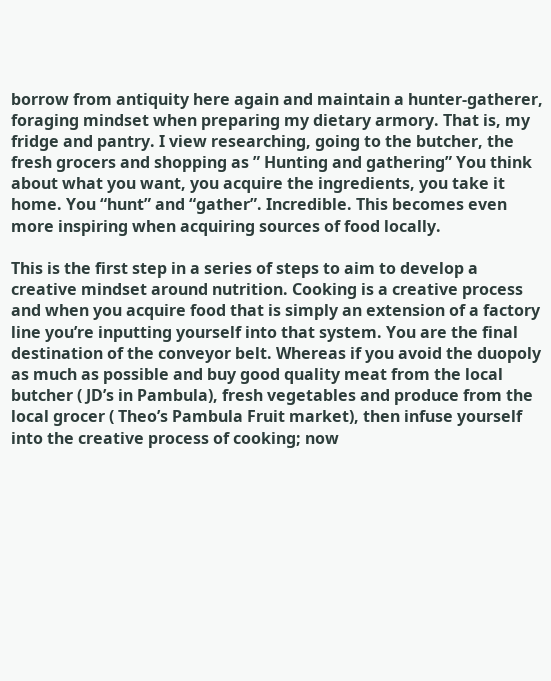borrow from antiquity here again and maintain a hunter-gatherer, foraging mindset when preparing my dietary armory. That is, my fridge and pantry. I view researching, going to the butcher, the fresh grocers and shopping as ” Hunting and gathering” You think about what you want, you acquire the ingredients, you take it home. You “hunt” and “gather”. Incredible. This becomes even more inspiring when acquiring sources of food locally.

This is the first step in a series of steps to aim to develop a creative mindset around nutrition. Cooking is a creative process and when you acquire food that is simply an extension of a factory line you’re inputting yourself into that system. You are the final destination of the conveyor belt. Whereas if you avoid the duopoly as much as possible and buy good quality meat from the local butcher ( JD’s in Pambula), fresh vegetables and produce from the local grocer ( Theo’s Pambula Fruit market), then infuse yourself into the creative process of cooking; now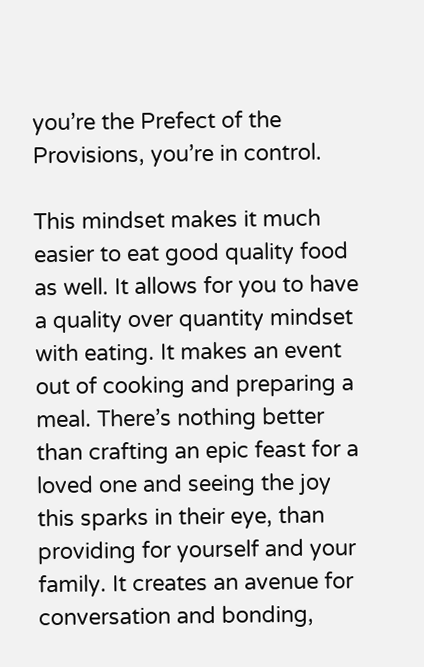you’re the Prefect of the Provisions, you’re in control.

This mindset makes it much easier to eat good quality food as well. It allows for you to have a quality over quantity mindset with eating. It makes an event out of cooking and preparing a meal. There’s nothing better than crafting an epic feast for a loved one and seeing the joy this sparks in their eye, than providing for yourself and your family. It creates an avenue for conversation and bonding,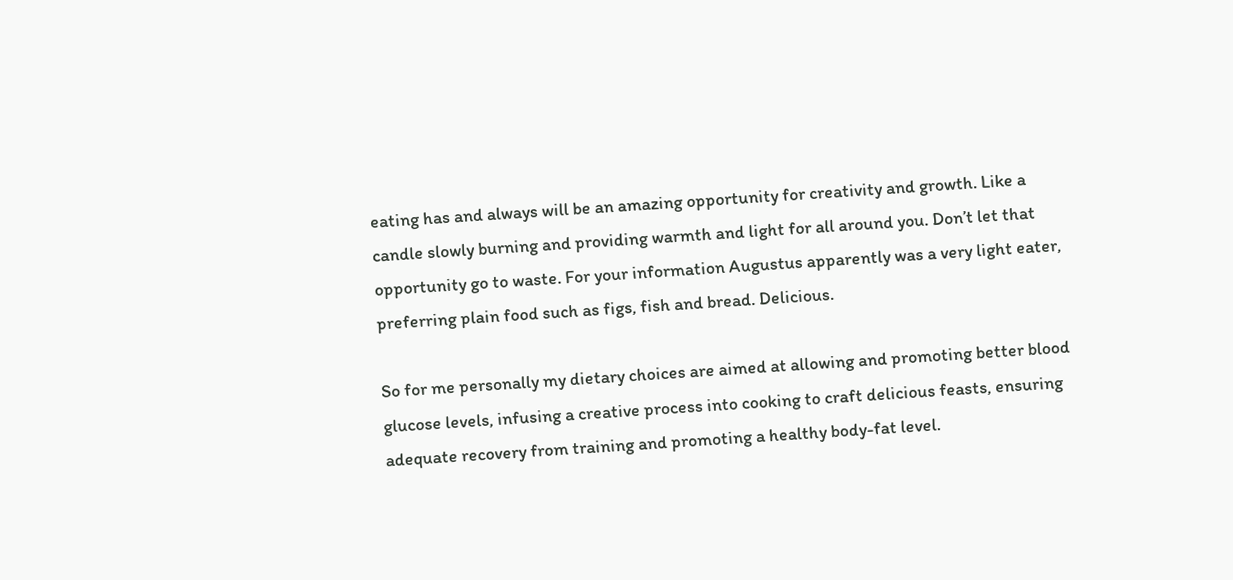eating has and always will be an amazing opportunity for creativity and growth. Like a candle slowly burning and providing warmth and light for all around you. Don’t let that opportunity go to waste. For your information Augustus apparently was a very light eater, preferring plain food such as figs, fish and bread. Delicious.

So for me personally my dietary choices are aimed at allowing and promoting better blood glucose levels, infusing a creative process into cooking to craft delicious feasts, ensuring adequate recovery from training and promoting a healthy body-fat level.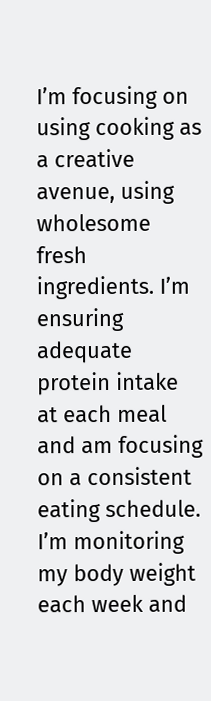I’m focusing on using cooking as a creative avenue, using wholesome fresh ingredients. I’m ensuring adequate protein intake at each meal and am focusing on a consistent eating schedule. I’m monitoring my body weight each week and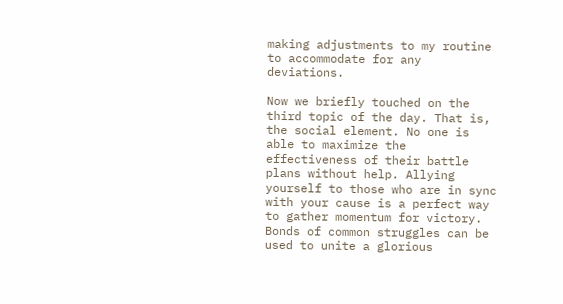making adjustments to my routine to accommodate for any deviations.

Now we briefly touched on the third topic of the day. That is, the social element. No one is able to maximize the effectiveness of their battle plans without help. Allying yourself to those who are in sync with your cause is a perfect way to gather momentum for victory. Bonds of common struggles can be used to unite a glorious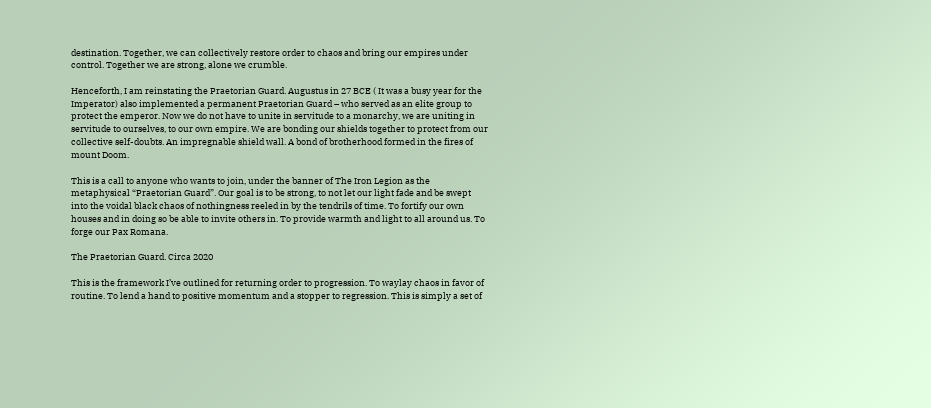destination. Together, we can collectively restore order to chaos and bring our empires under control. Together we are strong, alone we crumble.

Henceforth, I am reinstating the Praetorian Guard. Augustus in 27 BCE ( It was a busy year for the Imperator) also implemented a permanent Praetorian Guard – who served as an elite group to protect the emperor. Now we do not have to unite in servitude to a monarchy, we are uniting in servitude to ourselves, to our own empire. We are bonding our shields together to protect from our collective self-doubts. An impregnable shield wall. A bond of brotherhood formed in the fires of mount Doom.

This is a call to anyone who wants to join, under the banner of The Iron Legion as the metaphysical “Praetorian Guard”. Our goal is to be strong, to not let our light fade and be swept into the voidal black chaos of nothingness reeled in by the tendrils of time. To fortify our own houses and in doing so be able to invite others in. To provide warmth and light to all around us. To forge our Pax Romana.

The Praetorian Guard. Circa 2020

This is the framework I’ve outlined for returning order to progression. To waylay chaos in favor of routine. To lend a hand to positive momentum and a stopper to regression. This is simply a set of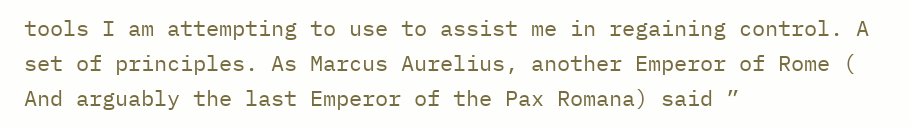tools I am attempting to use to assist me in regaining control. A set of principles. As Marcus Aurelius, another Emperor of Rome ( And arguably the last Emperor of the Pax Romana) said ”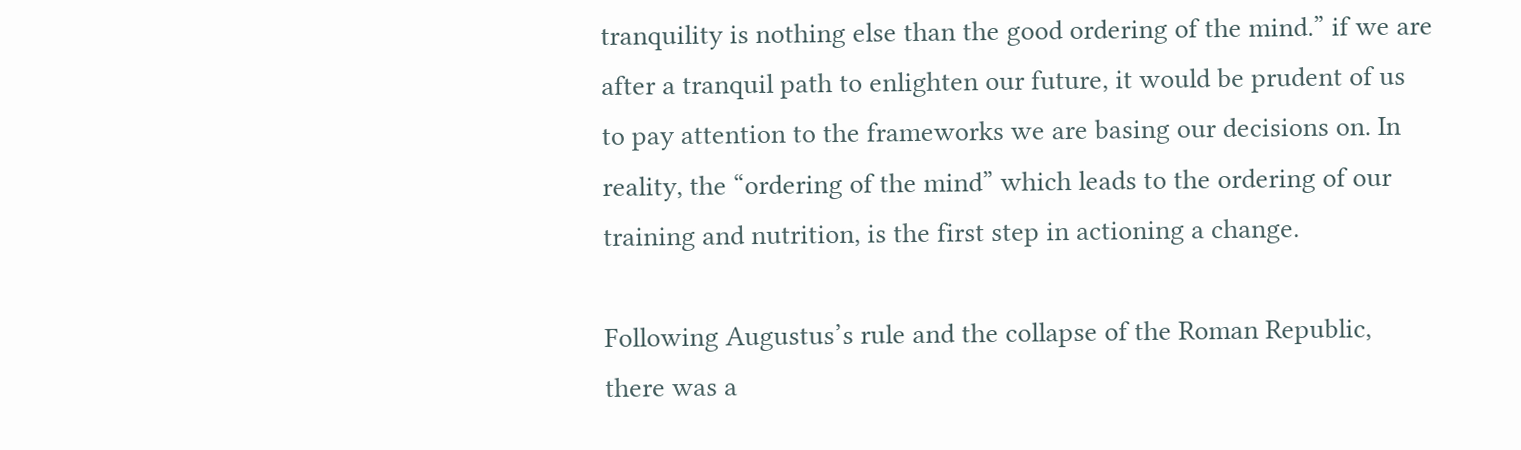tranquility is nothing else than the good ordering of the mind.” if we are after a tranquil path to enlighten our future, it would be prudent of us to pay attention to the frameworks we are basing our decisions on. In reality, the “ordering of the mind” which leads to the ordering of our training and nutrition, is the first step in actioning a change.

Following Augustus’s rule and the collapse of the Roman Republic, there was a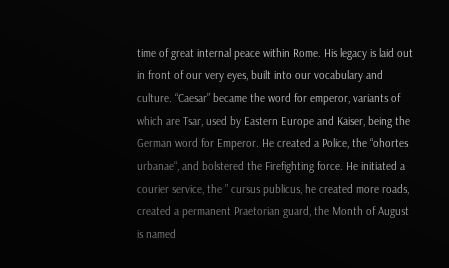time of great internal peace within Rome. His legacy is laid out in front of our very eyes, built into our vocabulary and culture. “Caesar” became the word for emperor, variants of which are Tsar, used by Eastern Europe and Kaiser, being the German word for Emperor. He created a Police, the “ohortes urbanae“, and bolstered the Firefighting force. He initiated a courier service, the ” cursus publicus, he created more roads, created a permanent Praetorian guard, the Month of August is named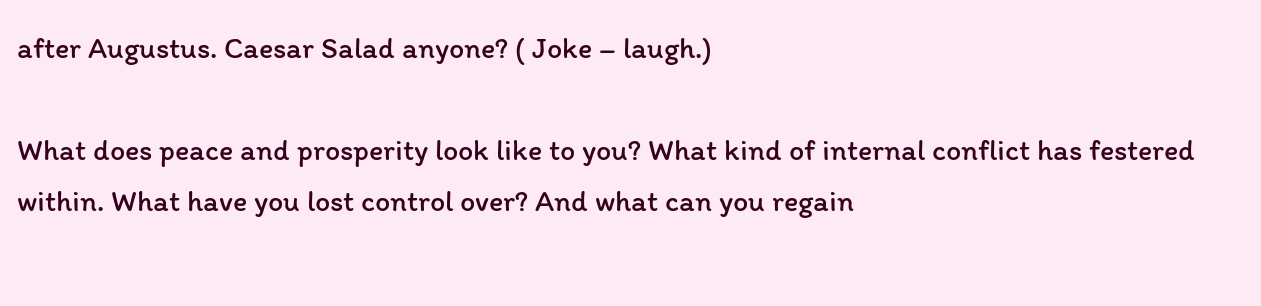after Augustus. Caesar Salad anyone? ( Joke – laugh.)

What does peace and prosperity look like to you? What kind of internal conflict has festered within. What have you lost control over? And what can you regain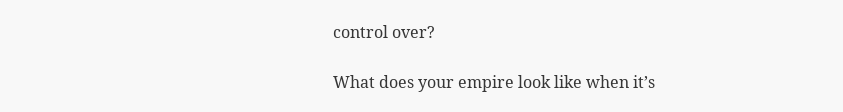control over?

What does your empire look like when it’s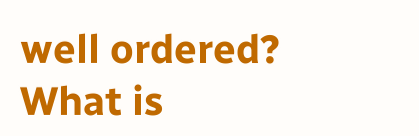well ordered? What is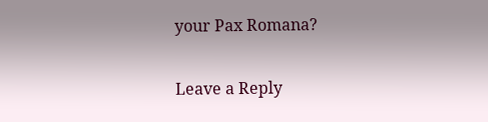your Pax Romana?

Leave a Reply